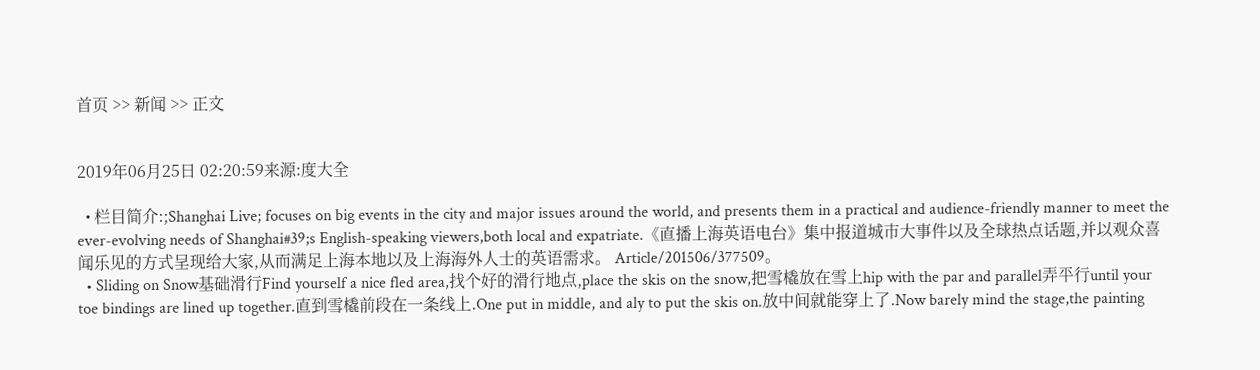首页 >> 新闻 >> 正文


2019年06月25日 02:20:59来源:度大全

  • 栏目简介:;Shanghai Live; focuses on big events in the city and major issues around the world, and presents them in a practical and audience-friendly manner to meet the ever-evolving needs of Shanghai#39;s English-speaking viewers,both local and expatriate.《直播上海英语电台》集中报道城市大事件以及全球热点话题,并以观众喜闻乐见的方式呈现给大家,从而满足上海本地以及上海海外人士的英语需求。 Article/201506/377509。
  • Sliding on Snow基础滑行Find yourself a nice fled area,找个好的滑行地点,place the skis on the snow,把雪橇放在雪上hip with the par and parallel弄平行until your toe bindings are lined up together.直到雪橇前段在一条线上.One put in middle, and aly to put the skis on.放中间就能穿上了.Now barely mind the stage,the painting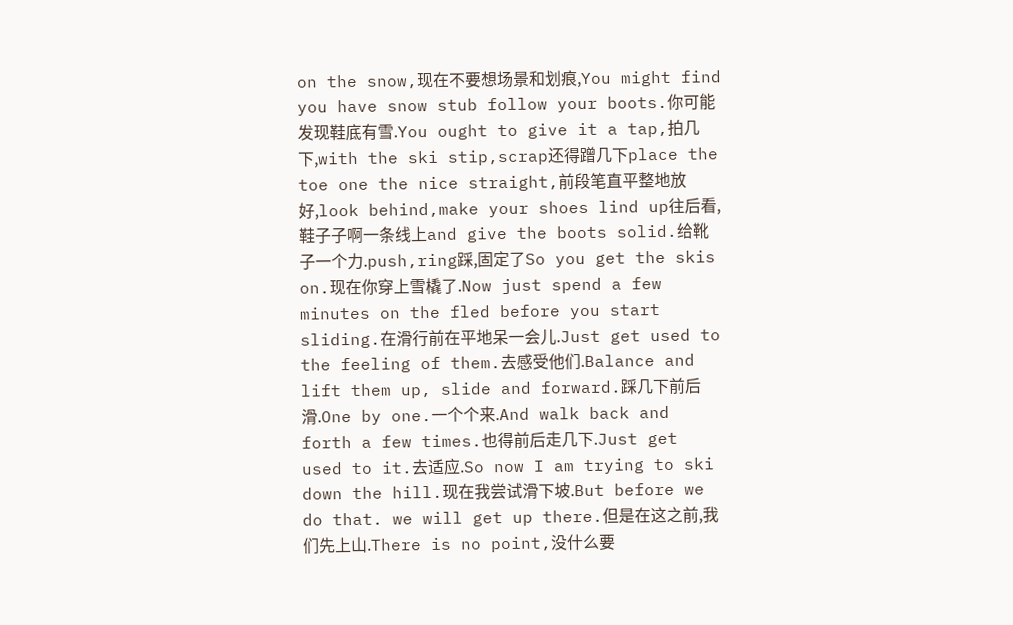on the snow,现在不要想场景和划痕,You might find you have snow stub follow your boots.你可能发现鞋底有雪.You ought to give it a tap,拍几下,with the ski stip,scrap还得蹭几下place the toe one the nice straight,前段笔直平整地放好,look behind,make your shoes lind up往后看,鞋子子啊一条线上and give the boots solid.给靴子一个力.push,ring踩,固定了So you get the skis on.现在你穿上雪橇了.Now just spend a few minutes on the fled before you start sliding.在滑行前在平地呆一会儿.Just get used to the feeling of them.去感受他们.Balance and lift them up, slide and forward.踩几下前后滑.One by one.一个个来.And walk back and forth a few times.也得前后走几下.Just get used to it.去适应.So now I am trying to ski down the hill.现在我尝试滑下坡.But before we do that. we will get up there.但是在这之前,我们先上山.There is no point,没什么要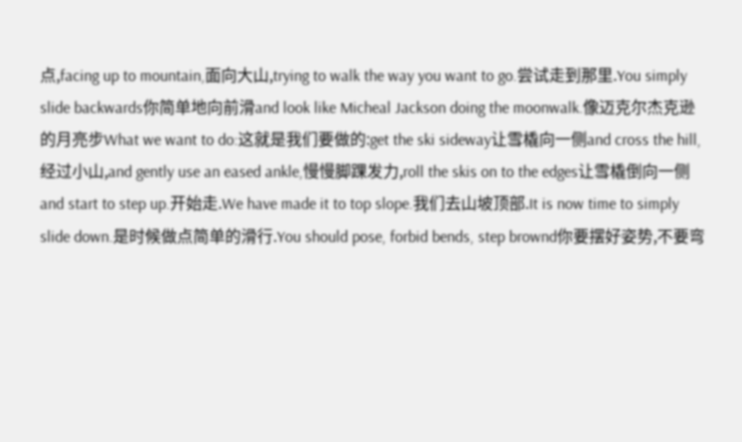点,facing up to mountain,面向大山,trying to walk the way you want to go.尝试走到那里.You simply slide backwards你简单地向前滑and look like Micheal Jackson doing the moonwalk.像迈克尔杰克逊的月亮步What we want to do:这就是我们要做的:get the ski sideway让雪橇向一侧and cross the hill,经过小山,and gently use an eased ankle,慢慢脚踝发力,roll the skis on to the edges让雪橇倒向一侧and start to step up.开始走.We have made it to top slope.我们去山坡顶部.It is now time to simply slide down.是时候做点简单的滑行.You should pose, forbid bends, step brownd你要摆好姿势,不要弯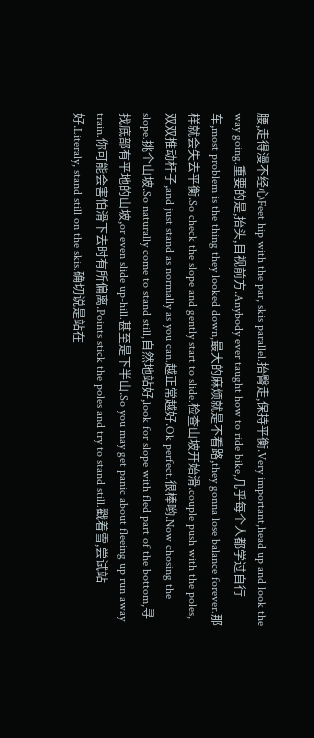腰,走得漫不经心Feet hip with the par, skis parallel.抬臀走,保持平衡.Very important,head up and look the way going.重要的是,抬头,目视前方.Anybody ever taught how to ride bike,几乎每个人都学过自行车,most problem is the thing they looked down,最大的麻烦就是不看路,they gonna lose balance forever.那样就会失去平衡.So check the slope and gently start to slide.检查山坡开始滑.couple push with the poles,双双推动杆子,and just stand as normally as you can.越正常越好.Ok perfect.很棒哟.Now chosing the slope.挑个山坡.So naturally come to stand still,自然地站好,look for slope with fled part of the bottom,寻找底部有平地的山坡,or even slide up-hill.甚至是下半山.So you may get panic about fleeing up run away train.你可能会害怕滑下去时有所偏离.Points stick the poles and try to stand still.戳着雪,尝试站好.Literaly, stand still on the skis.确切说是站在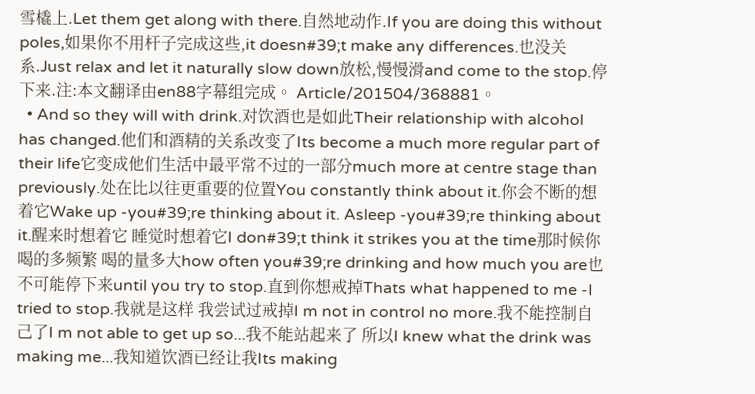雪橇上.Let them get along with there.自然地动作.If you are doing this without poles,如果你不用杆子完成这些,it doesn#39;t make any differences.也没关系.Just relax and let it naturally slow down放松,慢慢滑and come to the stop.停下来.注:本文翻译由en88字幕组完成。 Article/201504/368881。
  • And so they will with drink.对饮酒也是如此Their relationship with alcohol has changed.他们和酒精的关系改变了Its become a much more regular part of their life它变成他们生活中最平常不过的一部分much more at centre stage than previously.处在比以往更重要的位置You constantly think about it.你会不断的想着它Wake up -you#39;re thinking about it. Asleep -you#39;re thinking about it.醒来时想着它 睡觉时想着它I don#39;t think it strikes you at the time那时候你喝的多频繁 喝的量多大how often you#39;re drinking and how much you are也不可能停下来until you try to stop.直到你想戒掉Thats what happened to me -I tried to stop.我就是这样 我尝试过戒掉I m not in control no more.我不能控制自己了I m not able to get up so...我不能站起来了 所以I knew what the drink was making me...我知道饮酒已经让我Its making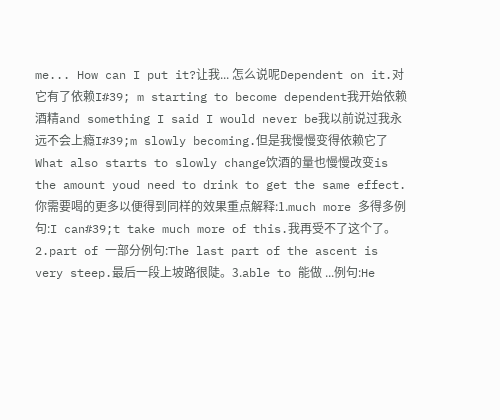me... How can I put it?让我... 怎么说呢Dependent on it.对它有了依赖I#39; m starting to become dependent我开始依赖酒精and something I said I would never be我以前说过我永远不会上瘾I#39;m slowly becoming.但是我慢慢变得依赖它了What also starts to slowly change饮酒的量也慢慢改变is the amount youd need to drink to get the same effect.你需要喝的更多以便得到同样的效果重点解释:1.much more 多得多例句:I can#39;t take much more of this.我再受不了这个了。2.part of 一部分例句:The last part of the ascent is very steep.最后一段上坡路很陡。3.able to 能做 ...例句:He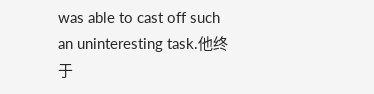was able to cast off such an uninteresting task.他终于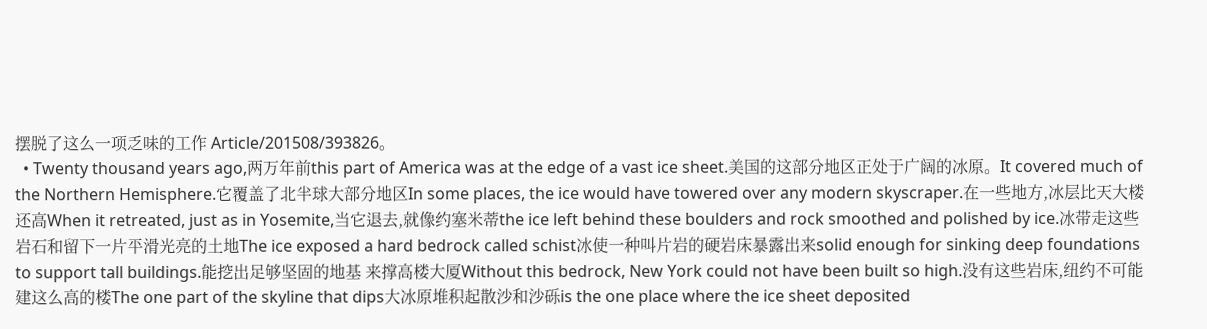摆脱了这么一项乏味的工作 Article/201508/393826。
  • Twenty thousand years ago,两万年前this part of America was at the edge of a vast ice sheet.美国的这部分地区正处于广阔的冰原。It covered much of the Northern Hemisphere.它覆盖了北半球大部分地区In some places, the ice would have towered over any modern skyscraper.在一些地方,冰层比天大楼还高When it retreated, just as in Yosemite,当它退去,就像约塞米蒂the ice left behind these boulders and rock smoothed and polished by ice.冰带走这些岩石和留下一片平滑光亮的土地The ice exposed a hard bedrock called schist冰使一种叫片岩的硬岩床暴露出来solid enough for sinking deep foundations to support tall buildings.能挖出足够坚固的地基 来撑高楼大厦Without this bedrock, New York could not have been built so high.没有这些岩床,纽约不可能建这么高的楼The one part of the skyline that dips大冰原堆积起散沙和沙砾is the one place where the ice sheet deposited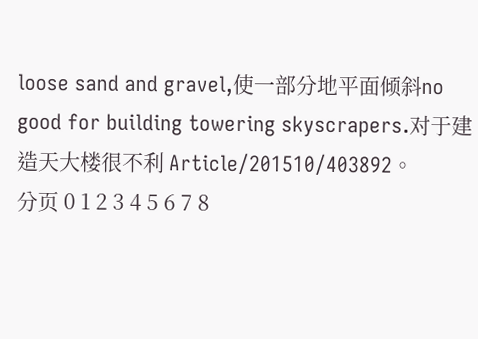loose sand and gravel,使一部分地平面倾斜no good for building towering skyscrapers.对于建造天大楼很不利 Article/201510/403892。
分页 0 1 2 3 4 5 6 7 8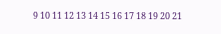9 10 11 12 13 14 15 16 17 18 19 20 21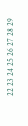22 23 24 25 26 27 28 29